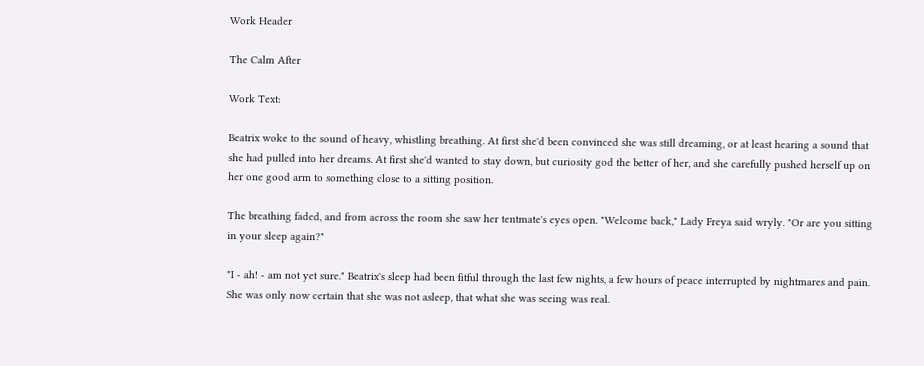Work Header

The Calm After

Work Text:

Beatrix woke to the sound of heavy, whistling breathing. At first she'd been convinced she was still dreaming, or at least hearing a sound that she had pulled into her dreams. At first she'd wanted to stay down, but curiosity god the better of her, and she carefully pushed herself up on her one good arm to something close to a sitting position.

The breathing faded, and from across the room she saw her tentmate's eyes open. "Welcome back," Lady Freya said wryly. "Or are you sitting in your sleep again?"

"I - ah! - am not yet sure." Beatrix's sleep had been fitful through the last few nights, a few hours of peace interrupted by nightmares and pain. She was only now certain that she was not asleep, that what she was seeing was real.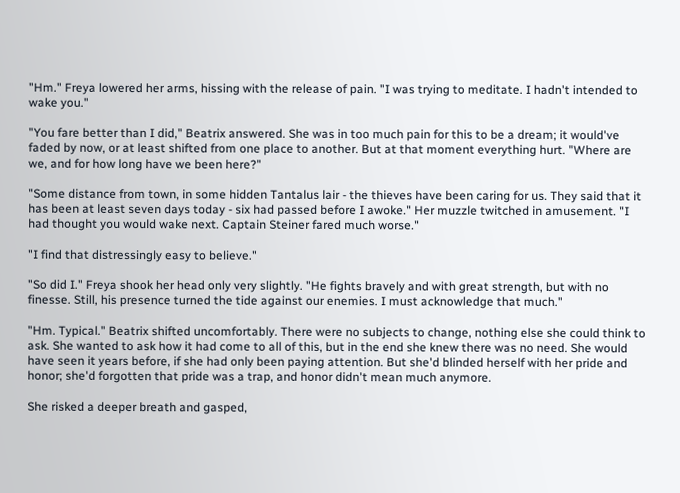"Hm." Freya lowered her arms, hissing with the release of pain. "I was trying to meditate. I hadn't intended to wake you."

"You fare better than I did," Beatrix answered. She was in too much pain for this to be a dream; it would've faded by now, or at least shifted from one place to another. But at that moment everything hurt. "Where are we, and for how long have we been here?"

"Some distance from town, in some hidden Tantalus lair - the thieves have been caring for us. They said that it has been at least seven days today - six had passed before I awoke." Her muzzle twitched in amusement. "I had thought you would wake next. Captain Steiner fared much worse."

"I find that distressingly easy to believe."

"So did I." Freya shook her head only very slightly. "He fights bravely and with great strength, but with no finesse. Still, his presence turned the tide against our enemies. I must acknowledge that much."

"Hm. Typical." Beatrix shifted uncomfortably. There were no subjects to change, nothing else she could think to ask. She wanted to ask how it had come to all of this, but in the end she knew there was no need. She would have seen it years before, if she had only been paying attention. But she'd blinded herself with her pride and honor; she'd forgotten that pride was a trap, and honor didn't mean much anymore.

She risked a deeper breath and gasped,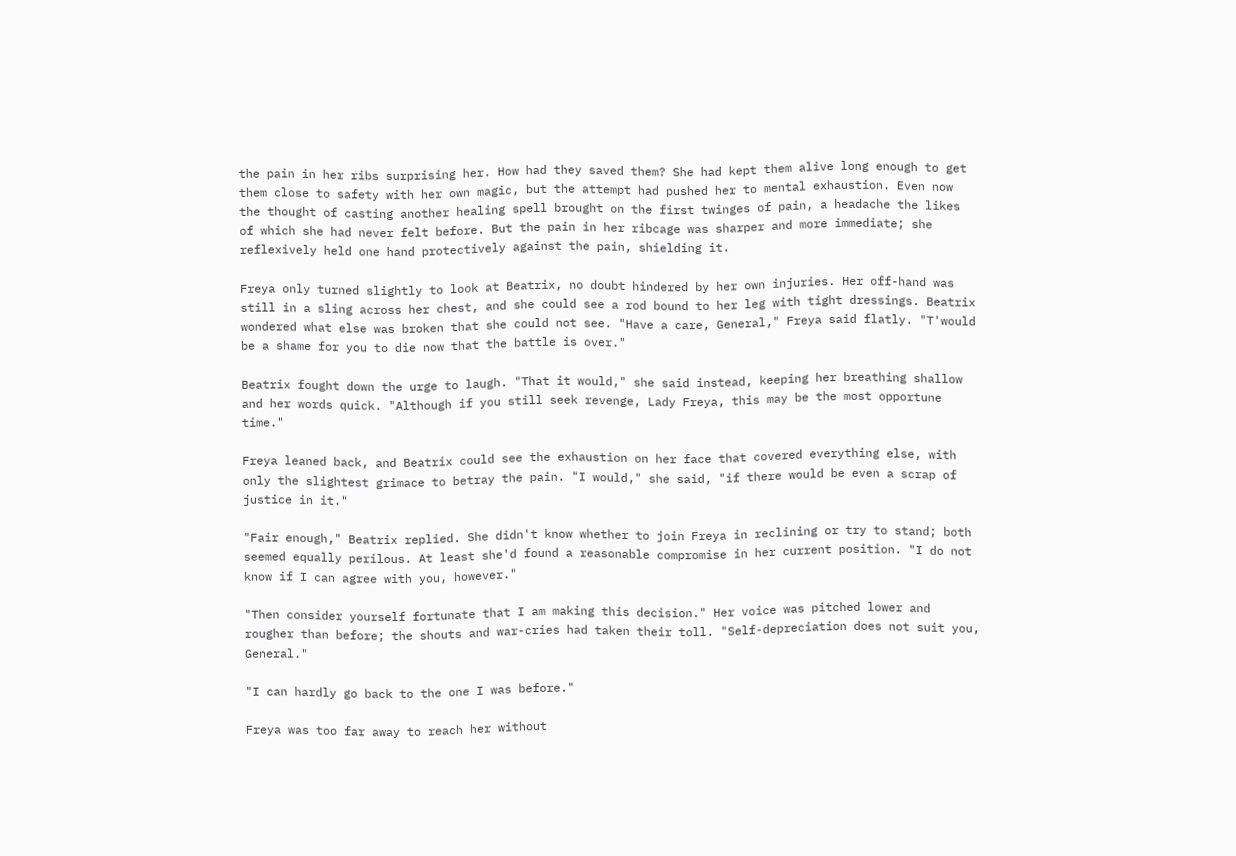the pain in her ribs surprising her. How had they saved them? She had kept them alive long enough to get them close to safety with her own magic, but the attempt had pushed her to mental exhaustion. Even now the thought of casting another healing spell brought on the first twinges of pain, a headache the likes of which she had never felt before. But the pain in her ribcage was sharper and more immediate; she reflexively held one hand protectively against the pain, shielding it.

Freya only turned slightly to look at Beatrix, no doubt hindered by her own injuries. Her off-hand was still in a sling across her chest, and she could see a rod bound to her leg with tight dressings. Beatrix wondered what else was broken that she could not see. "Have a care, General," Freya said flatly. "T'would be a shame for you to die now that the battle is over."

Beatrix fought down the urge to laugh. "That it would," she said instead, keeping her breathing shallow and her words quick. "Although if you still seek revenge, Lady Freya, this may be the most opportune time."

Freya leaned back, and Beatrix could see the exhaustion on her face that covered everything else, with only the slightest grimace to betray the pain. "I would," she said, "if there would be even a scrap of justice in it."

"Fair enough," Beatrix replied. She didn't know whether to join Freya in reclining or try to stand; both seemed equally perilous. At least she'd found a reasonable compromise in her current position. "I do not know if I can agree with you, however."

"Then consider yourself fortunate that I am making this decision." Her voice was pitched lower and rougher than before; the shouts and war-cries had taken their toll. "Self-depreciation does not suit you, General."

"I can hardly go back to the one I was before."

Freya was too far away to reach her without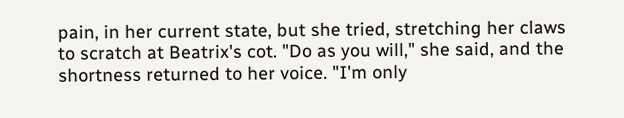pain, in her current state, but she tried, stretching her claws to scratch at Beatrix's cot. "Do as you will," she said, and the shortness returned to her voice. "I'm only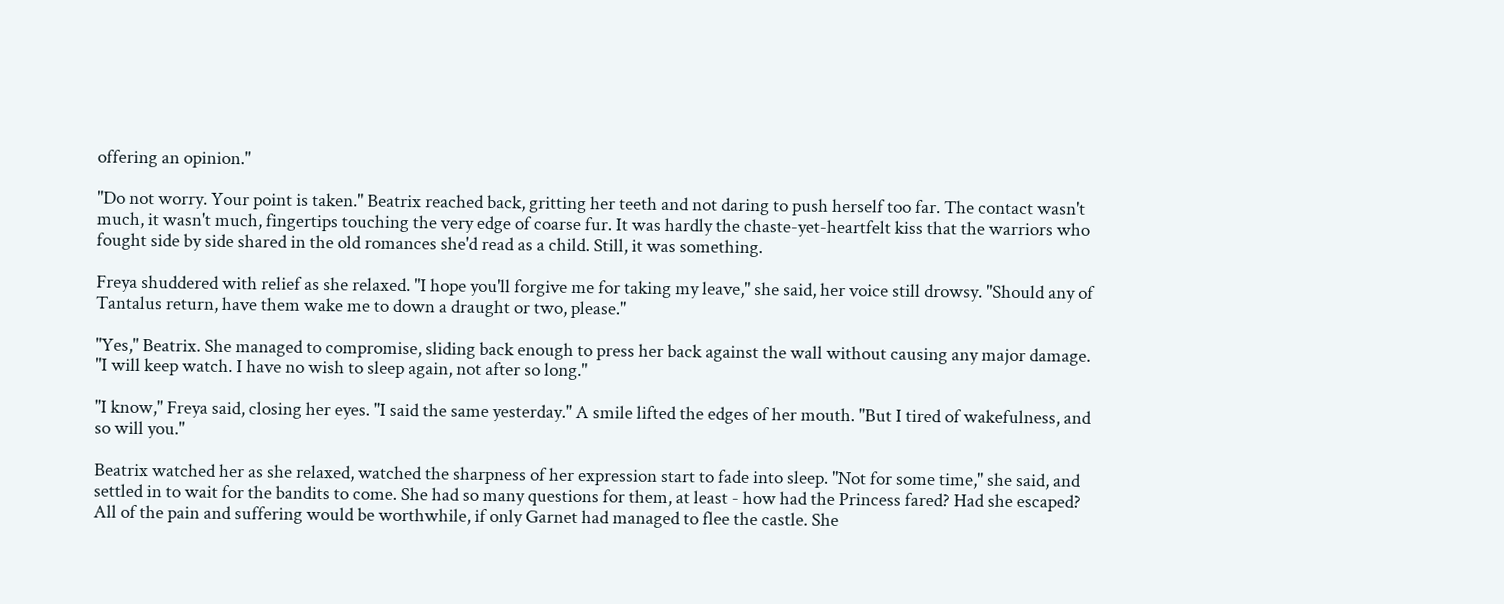offering an opinion."

"Do not worry. Your point is taken." Beatrix reached back, gritting her teeth and not daring to push herself too far. The contact wasn't much, it wasn't much, fingertips touching the very edge of coarse fur. It was hardly the chaste-yet-heartfelt kiss that the warriors who fought side by side shared in the old romances she'd read as a child. Still, it was something.

Freya shuddered with relief as she relaxed. "I hope you'll forgive me for taking my leave," she said, her voice still drowsy. "Should any of Tantalus return, have them wake me to down a draught or two, please."

"Yes," Beatrix. She managed to compromise, sliding back enough to press her back against the wall without causing any major damage. "I will keep watch. I have no wish to sleep again, not after so long."

"I know," Freya said, closing her eyes. "I said the same yesterday." A smile lifted the edges of her mouth. "But I tired of wakefulness, and so will you."

Beatrix watched her as she relaxed, watched the sharpness of her expression start to fade into sleep. "Not for some time," she said, and settled in to wait for the bandits to come. She had so many questions for them, at least - how had the Princess fared? Had she escaped? All of the pain and suffering would be worthwhile, if only Garnet had managed to flee the castle. She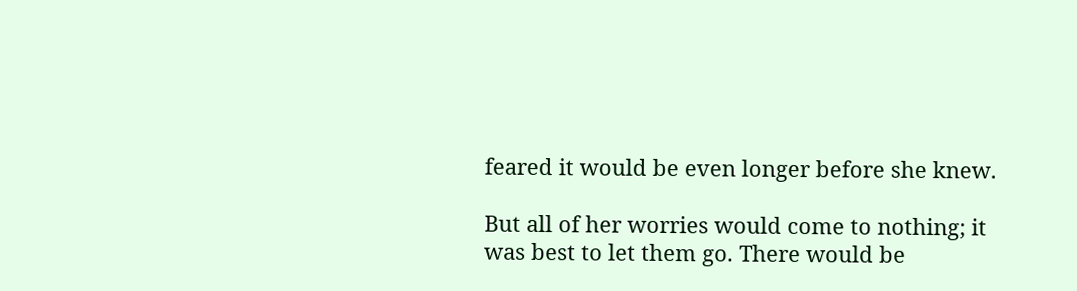feared it would be even longer before she knew.

But all of her worries would come to nothing; it was best to let them go. There would be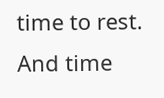time to rest. And time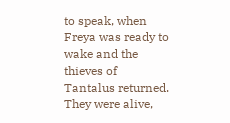to speak, when Freya was ready to wake and the thieves of Tantalus returned. They were alive,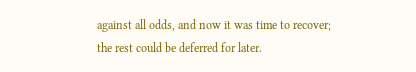against all odds, and now it was time to recover; the rest could be deferred for later.